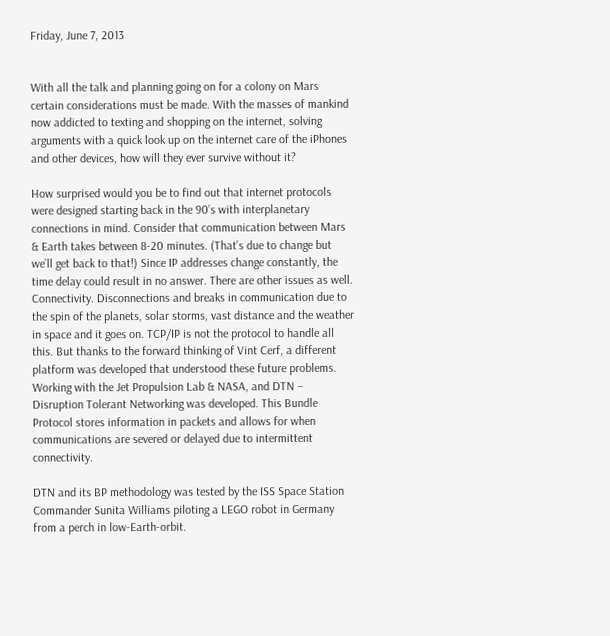Friday, June 7, 2013


With all the talk and planning going on for a colony on Mars certain considerations must be made. With the masses of mankind now addicted to texting and shopping on the internet, solving arguments with a quick look up on the internet care of the iPhones and other devices, how will they ever survive without it?

How surprised would you be to find out that internet protocols were designed starting back in the 90’s with interplanetary connections in mind. Consider that communication between Mars & Earth takes between 8-20 minutes. (That’s due to change but we’ll get back to that!) Since IP addresses change constantly, the time delay could result in no answer. There are other issues as well. Connectivity. Disconnections and breaks in communication due to the spin of the planets, solar storms, vast distance and the weather in space and it goes on. TCP/IP is not the protocol to handle all this. But thanks to the forward thinking of Vint Cerf, a different platform was developed that understood these future problems. Working with the Jet Propulsion Lab & NASA, and DTN – Disruption Tolerant Networking was developed. This Bundle Protocol stores information in packets and allows for when communications are severed or delayed due to intermittent connectivity.

DTN and its BP methodology was tested by the ISS Space Station Commander Sunita Williams piloting a LEGO robot in Germany from a perch in low-Earth-orbit.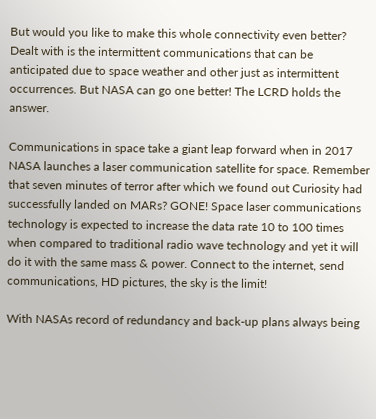But would you like to make this whole connectivity even better? Dealt with is the intermittent communications that can be anticipated due to space weather and other just as intermittent occurrences. But NASA can go one better! The LCRD holds the answer.

Communications in space take a giant leap forward when in 2017 NASA launches a laser communication satellite for space. Remember that seven minutes of terror after which we found out Curiosity had successfully landed on MARs? GONE! Space laser communications technology is expected to increase the data rate 10 to 100 times when compared to traditional radio wave technology and yet it will do it with the same mass & power. Connect to the internet, send communications, HD pictures, the sky is the limit!

With NASAs record of redundancy and back-up plans always being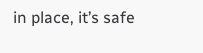in place, it’s safe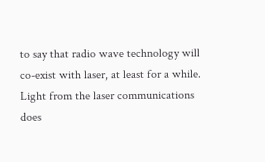to say that radio wave technology will co-exist with laser, at least for a while. Light from the laser communications does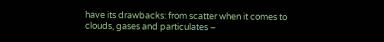have its drawbacks: from scatter when it comes to clouds, gases and particulates –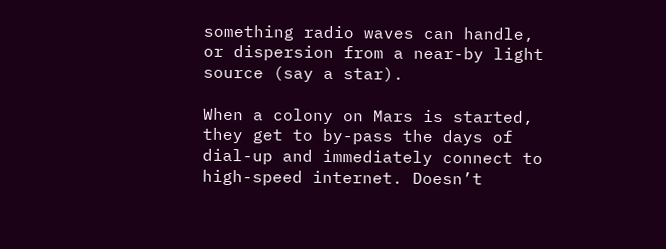something radio waves can handle, or dispersion from a near-by light source (say a star).

When a colony on Mars is started, they get to by-pass the days of dial-up and immediately connect to high-speed internet. Doesn’t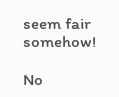seem fair somehow!

No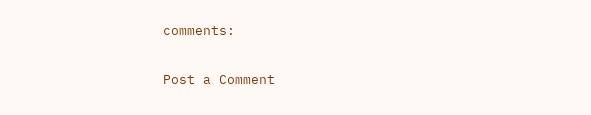comments:

Post a Comment